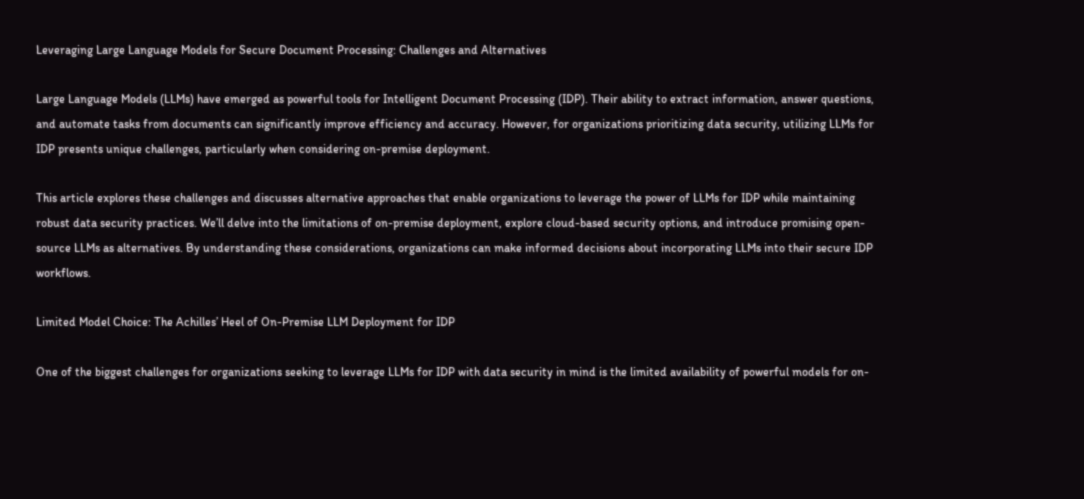Leveraging Large Language Models for Secure Document Processing: Challenges and Alternatives

Large Language Models (LLMs) have emerged as powerful tools for Intelligent Document Processing (IDP). Their ability to extract information, answer questions, and automate tasks from documents can significantly improve efficiency and accuracy. However, for organizations prioritizing data security, utilizing LLMs for IDP presents unique challenges, particularly when considering on-premise deployment.

This article explores these challenges and discusses alternative approaches that enable organizations to leverage the power of LLMs for IDP while maintaining robust data security practices. We’ll delve into the limitations of on-premise deployment, explore cloud-based security options, and introduce promising open-source LLMs as alternatives. By understanding these considerations, organizations can make informed decisions about incorporating LLMs into their secure IDP workflows.

Limited Model Choice: The Achilles’ Heel of On-Premise LLM Deployment for IDP

One of the biggest challenges for organizations seeking to leverage LLMs for IDP with data security in mind is the limited availability of powerful models for on-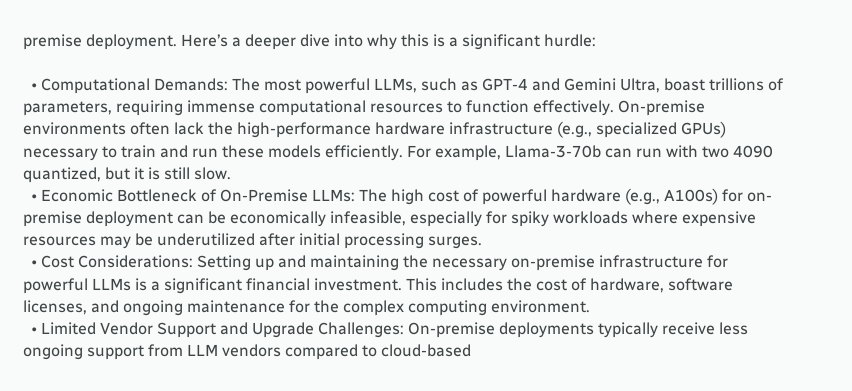premise deployment. Here’s a deeper dive into why this is a significant hurdle:

  • Computational Demands: The most powerful LLMs, such as GPT-4 and Gemini Ultra, boast trillions of parameters, requiring immense computational resources to function effectively. On-premise environments often lack the high-performance hardware infrastructure (e.g., specialized GPUs) necessary to train and run these models efficiently. For example, Llama-3-70b can run with two 4090 quantized, but it is still slow.
  • Economic Bottleneck of On-Premise LLMs: The high cost of powerful hardware (e.g., A100s) for on-premise deployment can be economically infeasible, especially for spiky workloads where expensive resources may be underutilized after initial processing surges.
  • Cost Considerations: Setting up and maintaining the necessary on-premise infrastructure for powerful LLMs is a significant financial investment. This includes the cost of hardware, software licenses, and ongoing maintenance for the complex computing environment.
  • Limited Vendor Support and Upgrade Challenges: On-premise deployments typically receive less ongoing support from LLM vendors compared to cloud-based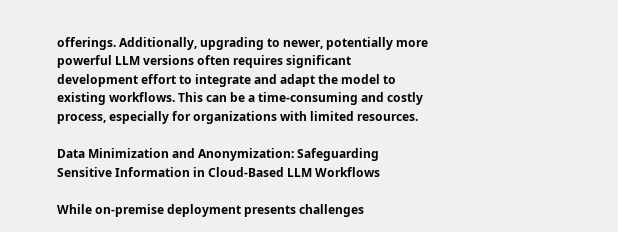offerings. Additionally, upgrading to newer, potentially more powerful LLM versions often requires significant development effort to integrate and adapt the model to existing workflows. This can be a time-consuming and costly process, especially for organizations with limited resources.

Data Minimization and Anonymization: Safeguarding Sensitive Information in Cloud-Based LLM Workflows

While on-premise deployment presents challenges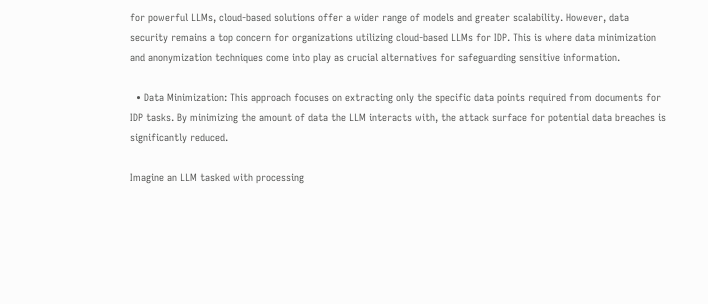for powerful LLMs, cloud-based solutions offer a wider range of models and greater scalability. However, data security remains a top concern for organizations utilizing cloud-based LLMs for IDP. This is where data minimization and anonymization techniques come into play as crucial alternatives for safeguarding sensitive information.

  • Data Minimization: This approach focuses on extracting only the specific data points required from documents for IDP tasks. By minimizing the amount of data the LLM interacts with, the attack surface for potential data breaches is significantly reduced.

Imagine an LLM tasked with processing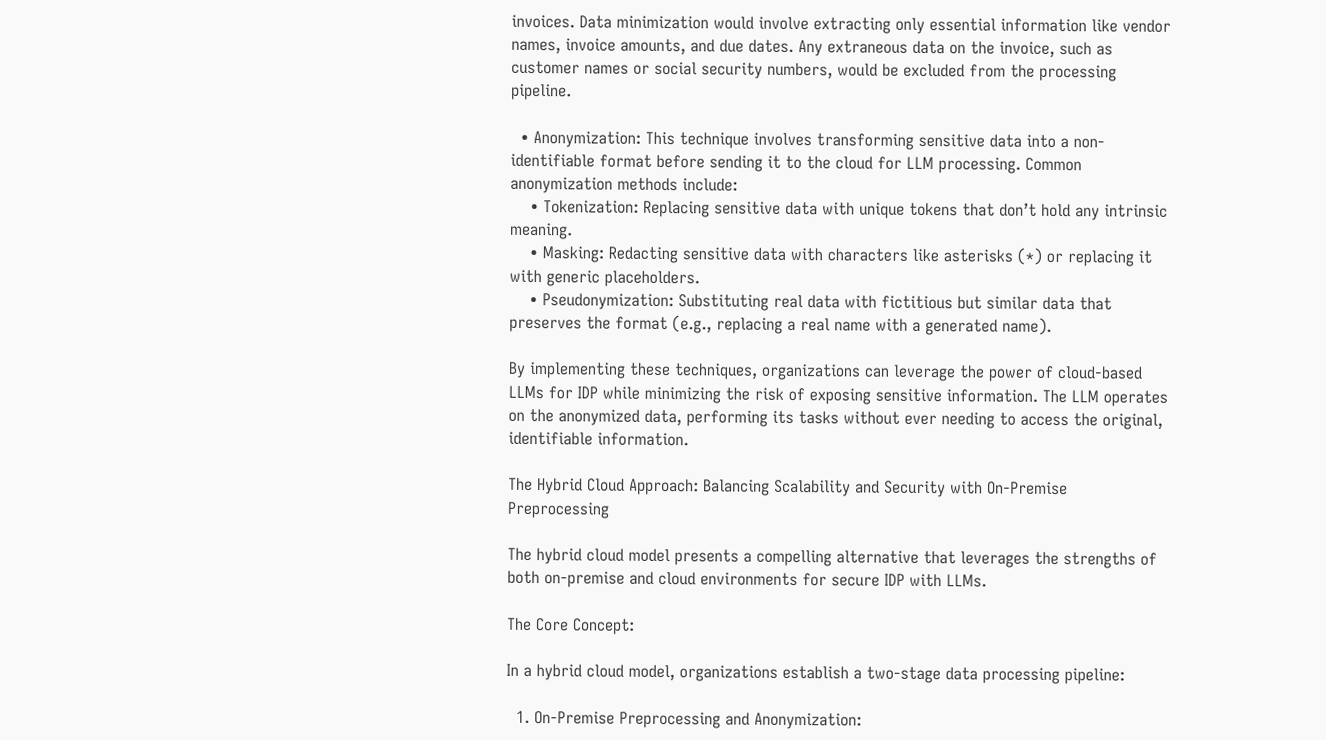invoices. Data minimization would involve extracting only essential information like vendor names, invoice amounts, and due dates. Any extraneous data on the invoice, such as customer names or social security numbers, would be excluded from the processing pipeline.

  • Anonymization: This technique involves transforming sensitive data into a non-identifiable format before sending it to the cloud for LLM processing. Common anonymization methods include:
    • Tokenization: Replacing sensitive data with unique tokens that don’t hold any intrinsic meaning.
    • Masking: Redacting sensitive data with characters like asterisks (*) or replacing it with generic placeholders.
    • Pseudonymization: Substituting real data with fictitious but similar data that preserves the format (e.g., replacing a real name with a generated name).

By implementing these techniques, organizations can leverage the power of cloud-based LLMs for IDP while minimizing the risk of exposing sensitive information. The LLM operates on the anonymized data, performing its tasks without ever needing to access the original, identifiable information.

The Hybrid Cloud Approach: Balancing Scalability and Security with On-Premise Preprocessing

The hybrid cloud model presents a compelling alternative that leverages the strengths of both on-premise and cloud environments for secure IDP with LLMs.

The Core Concept:

In a hybrid cloud model, organizations establish a two-stage data processing pipeline:

  1. On-Premise Preprocessing and Anonymization: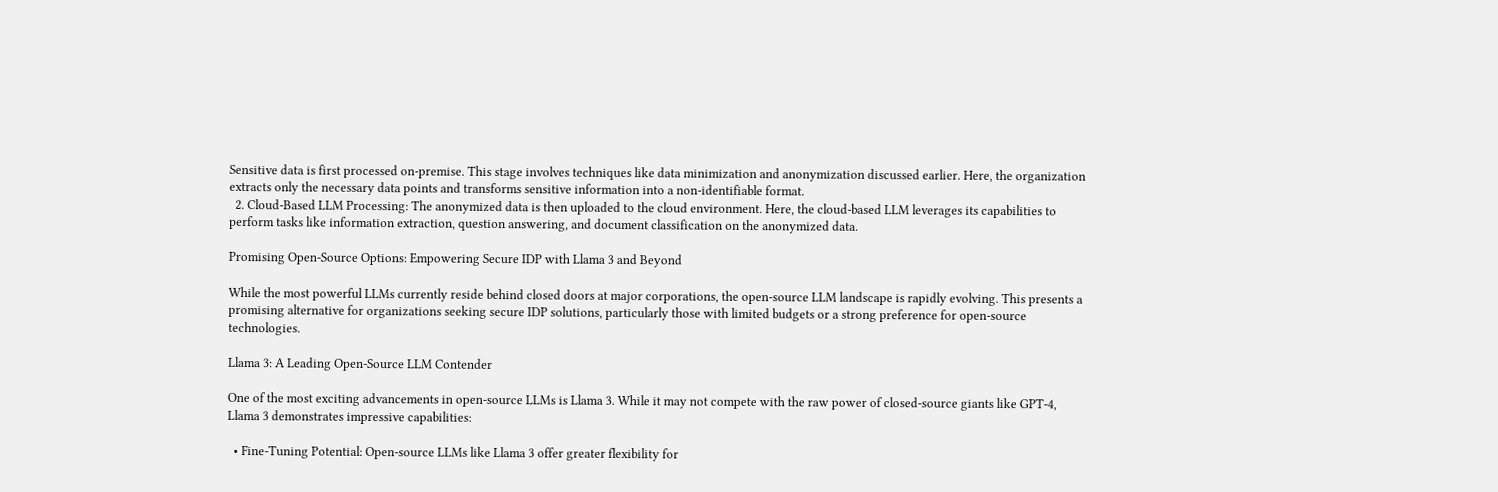Sensitive data is first processed on-premise. This stage involves techniques like data minimization and anonymization discussed earlier. Here, the organization extracts only the necessary data points and transforms sensitive information into a non-identifiable format.
  2. Cloud-Based LLM Processing: The anonymized data is then uploaded to the cloud environment. Here, the cloud-based LLM leverages its capabilities to perform tasks like information extraction, question answering, and document classification on the anonymized data.

Promising Open-Source Options: Empowering Secure IDP with Llama 3 and Beyond

While the most powerful LLMs currently reside behind closed doors at major corporations, the open-source LLM landscape is rapidly evolving. This presents a promising alternative for organizations seeking secure IDP solutions, particularly those with limited budgets or a strong preference for open-source technologies.

Llama 3: A Leading Open-Source LLM Contender

One of the most exciting advancements in open-source LLMs is Llama 3. While it may not compete with the raw power of closed-source giants like GPT-4, Llama 3 demonstrates impressive capabilities:

  • Fine-Tuning Potential: Open-source LLMs like Llama 3 offer greater flexibility for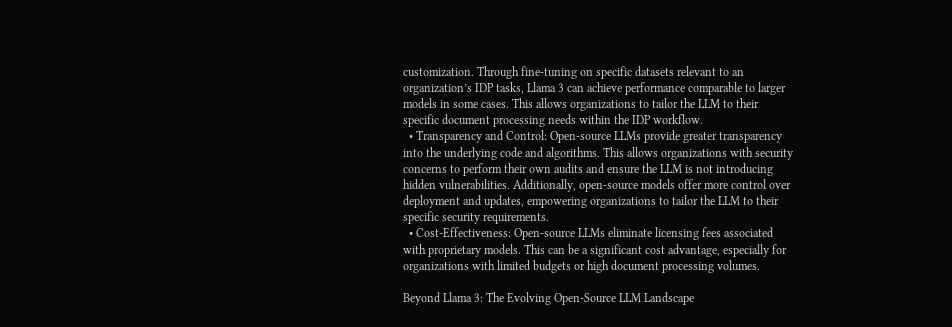customization. Through fine-tuning on specific datasets relevant to an organization’s IDP tasks, Llama 3 can achieve performance comparable to larger models in some cases. This allows organizations to tailor the LLM to their specific document processing needs within the IDP workflow.
  • Transparency and Control: Open-source LLMs provide greater transparency into the underlying code and algorithms. This allows organizations with security concerns to perform their own audits and ensure the LLM is not introducing hidden vulnerabilities. Additionally, open-source models offer more control over deployment and updates, empowering organizations to tailor the LLM to their specific security requirements.
  • Cost-Effectiveness: Open-source LLMs eliminate licensing fees associated with proprietary models. This can be a significant cost advantage, especially for organizations with limited budgets or high document processing volumes.

Beyond Llama 3: The Evolving Open-Source LLM Landscape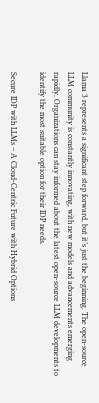Llama 3 represents a significant step forward, but it’s just the beginning. The open-source LLM community is constantly innovating, with new models and advancements emerging rapidly. Organizations can stay informed about the latest open-source LLM developments to identify the most suitable option for their IDP needs.

Secure IDP with LLMs – A Cloud-Centric Future with Hybrid Options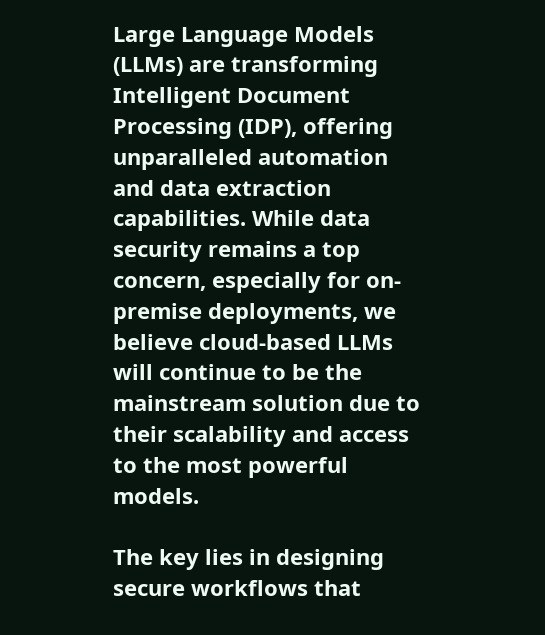Large Language Models (LLMs) are transforming Intelligent Document Processing (IDP), offering unparalleled automation and data extraction capabilities. While data security remains a top concern, especially for on-premise deployments, we believe cloud-based LLMs will continue to be the mainstream solution due to their scalability and access to the most powerful models.

The key lies in designing secure workflows that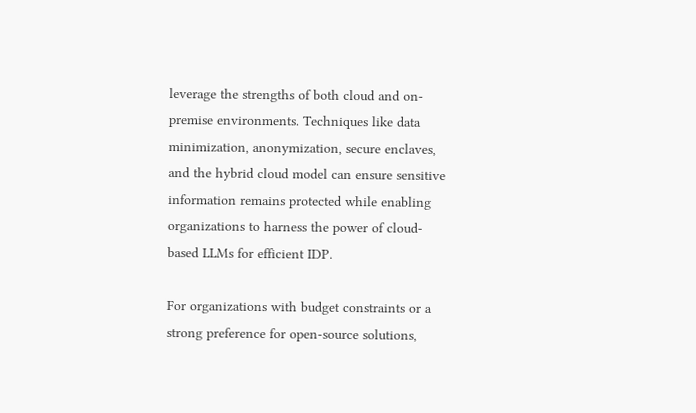leverage the strengths of both cloud and on-premise environments. Techniques like data minimization, anonymization, secure enclaves, and the hybrid cloud model can ensure sensitive information remains protected while enabling organizations to harness the power of cloud-based LLMs for efficient IDP.

For organizations with budget constraints or a strong preference for open-source solutions,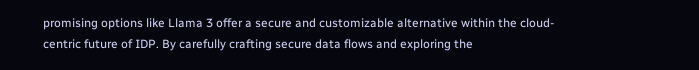promising options like Llama 3 offer a secure and customizable alternative within the cloud-centric future of IDP. By carefully crafting secure data flows and exploring the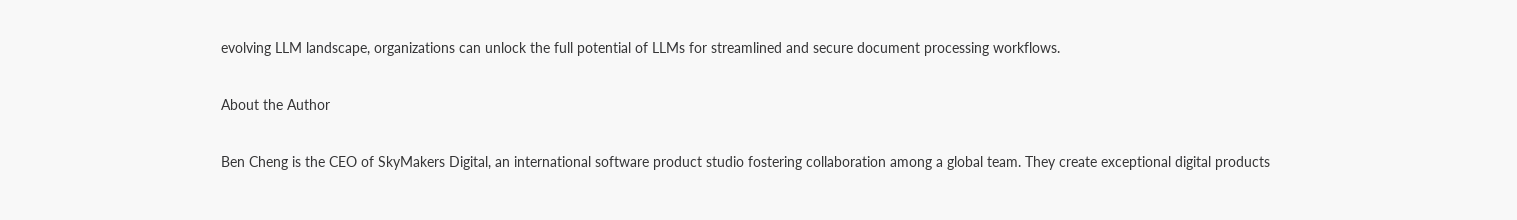evolving LLM landscape, organizations can unlock the full potential of LLMs for streamlined and secure document processing workflows.

About the Author

Ben Cheng is the CEO of SkyMakers Digital, an international software product studio fostering collaboration among a global team. They create exceptional digital products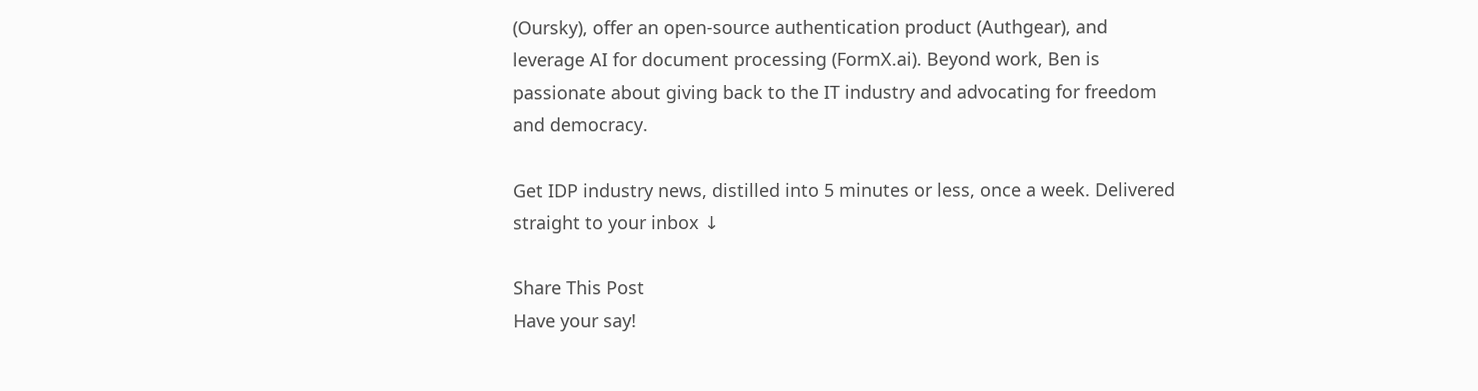(Oursky), offer an open-source authentication product (Authgear), and leverage AI for document processing (FormX.ai). Beyond work, Ben is passionate about giving back to the IT industry and advocating for freedom and democracy.

Get IDP industry news, distilled into 5 minutes or less, once a week. Delivered straight to your inbox ↓

Share This Post
Have your say!